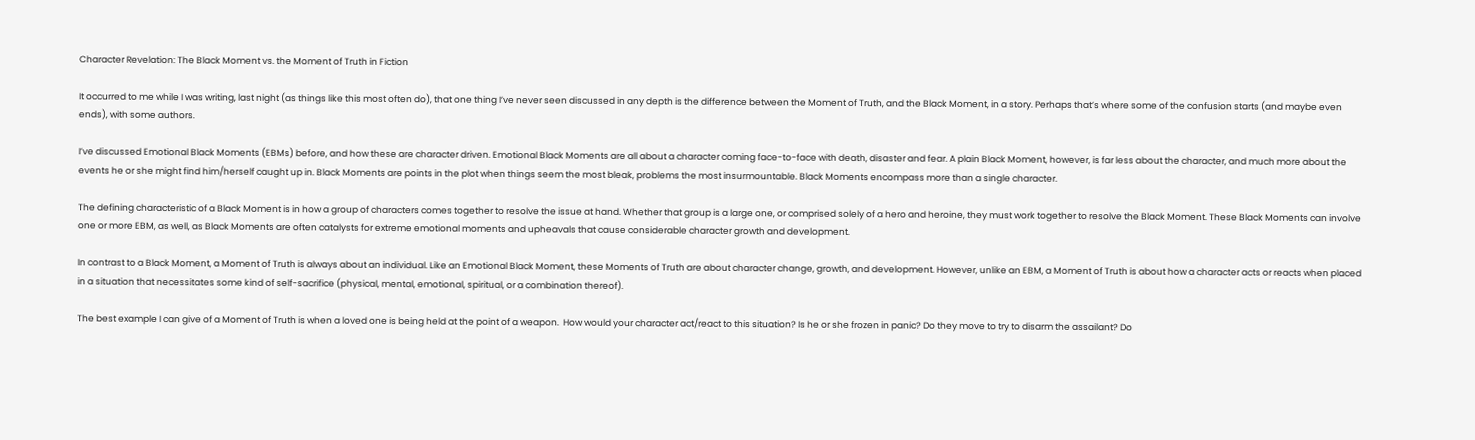Character Revelation: The Black Moment vs. the Moment of Truth in Fiction

It occurred to me while I was writing, last night (as things like this most often do), that one thing I’ve never seen discussed in any depth is the difference between the Moment of Truth, and the Black Moment, in a story. Perhaps that’s where some of the confusion starts (and maybe even ends), with some authors.

I’ve discussed Emotional Black Moments (EBMs) before, and how these are character driven. Emotional Black Moments are all about a character coming face-to-face with death, disaster and fear. A plain Black Moment, however, is far less about the character, and much more about the events he or she might find him/herself caught up in. Black Moments are points in the plot when things seem the most bleak, problems the most insurmountable. Black Moments encompass more than a single character.

The defining characteristic of a Black Moment is in how a group of characters comes together to resolve the issue at hand. Whether that group is a large one, or comprised solely of a hero and heroine, they must work together to resolve the Black Moment. These Black Moments can involve one or more EBM, as well, as Black Moments are often catalysts for extreme emotional moments and upheavals that cause considerable character growth and development.

In contrast to a Black Moment, a Moment of Truth is always about an individual. Like an Emotional Black Moment, these Moments of Truth are about character change, growth, and development. However, unlike an EBM, a Moment of Truth is about how a character acts or reacts when placed in a situation that necessitates some kind of self-sacrifice (physical, mental, emotional, spiritual, or a combination thereof).

The best example I can give of a Moment of Truth is when a loved one is being held at the point of a weapon.  How would your character act/react to this situation? Is he or she frozen in panic? Do they move to try to disarm the assailant? Do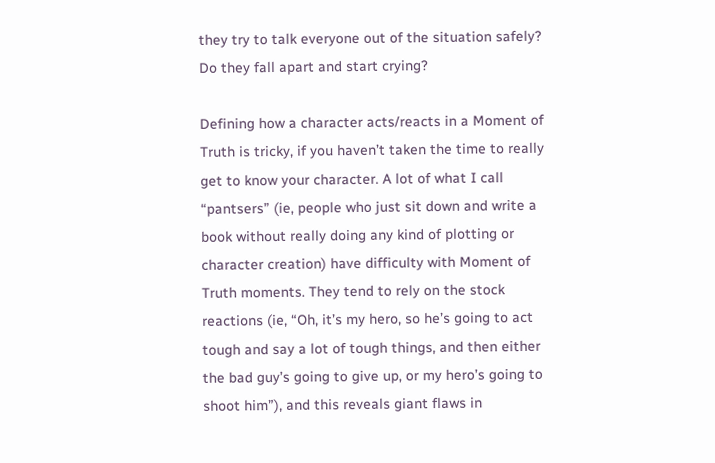they try to talk everyone out of the situation safely? Do they fall apart and start crying?

Defining how a character acts/reacts in a Moment of Truth is tricky, if you haven’t taken the time to really get to know your character. A lot of what I call “pantsers” (ie, people who just sit down and write a book without really doing any kind of plotting or character creation) have difficulty with Moment of Truth moments. They tend to rely on the stock reactions (ie, “Oh, it’s my hero, so he’s going to act tough and say a lot of tough things, and then either the bad guy’s going to give up, or my hero’s going to shoot him”), and this reveals giant flaws in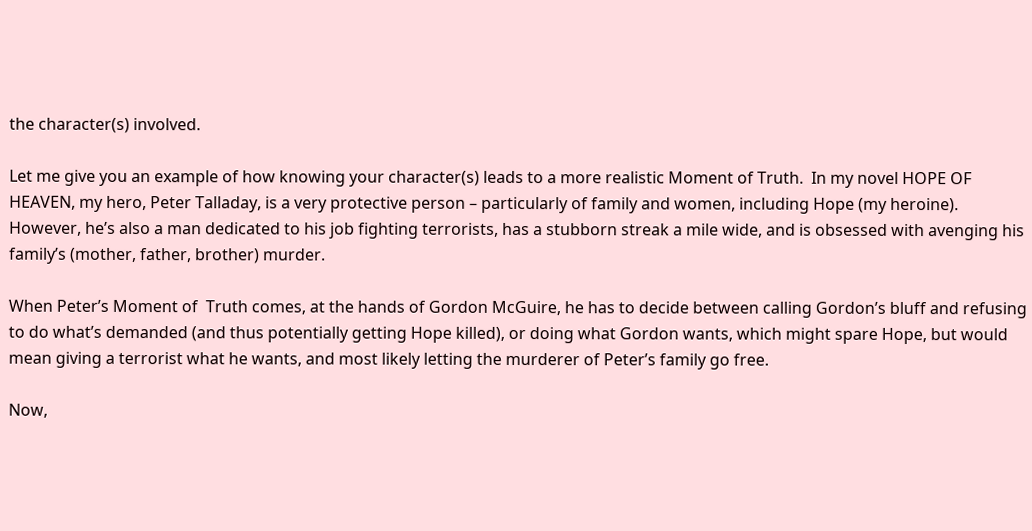the character(s) involved.

Let me give you an example of how knowing your character(s) leads to a more realistic Moment of Truth.  In my novel HOPE OF HEAVEN, my hero, Peter Talladay, is a very protective person – particularly of family and women, including Hope (my heroine). However, he’s also a man dedicated to his job fighting terrorists, has a stubborn streak a mile wide, and is obsessed with avenging his family’s (mother, father, brother) murder.

When Peter’s Moment of  Truth comes, at the hands of Gordon McGuire, he has to decide between calling Gordon’s bluff and refusing to do what’s demanded (and thus potentially getting Hope killed), or doing what Gordon wants, which might spare Hope, but would mean giving a terrorist what he wants, and most likely letting the murderer of Peter’s family go free.

Now,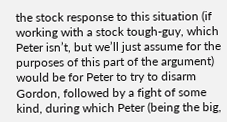the stock response to this situation (if working with a stock tough-guy, which Peter isn’t, but we’ll just assume for the purposes of this part of the argument) would be for Peter to try to disarm Gordon, followed by a fight of some kind, during which Peter (being the big,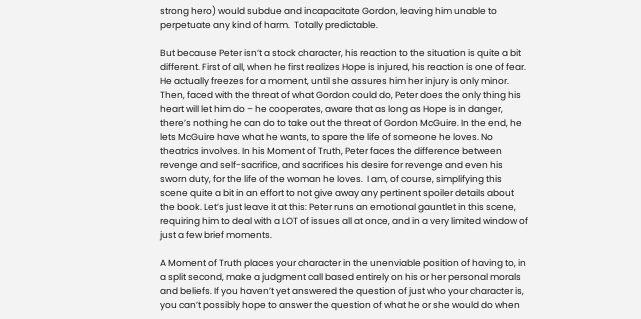strong hero) would subdue and incapacitate Gordon, leaving him unable to perpetuate any kind of harm.  Totally predictable.

But because Peter isn’t a stock character, his reaction to the situation is quite a bit different. First of all, when he first realizes Hope is injured, his reaction is one of fear. He actually freezes for a moment, until she assures him her injury is only minor. Then, faced with the threat of what Gordon could do, Peter does the only thing his heart will let him do – he cooperates, aware that as long as Hope is in danger, there’s nothing he can do to take out the threat of Gordon McGuire. In the end, he lets McGuire have what he wants, to spare the life of someone he loves. No theatrics involves. In his Moment of Truth, Peter faces the difference between revenge and self-sacrifice, and sacrifices his desire for revenge and even his sworn duty, for the life of the woman he loves.  I am, of course, simplifying this scene quite a bit in an effort to not give away any pertinent spoiler details about the book. Let’s just leave it at this: Peter runs an emotional gauntlet in this scene, requiring him to deal with a LOT of issues all at once, and in a very limited window of just a few brief moments.

A Moment of Truth places your character in the unenviable position of having to, in a split second, make a judgment call based entirely on his or her personal morals and beliefs. If you haven’t yet answered the question of just who your character is, you can’t possibly hope to answer the question of what he or she would do when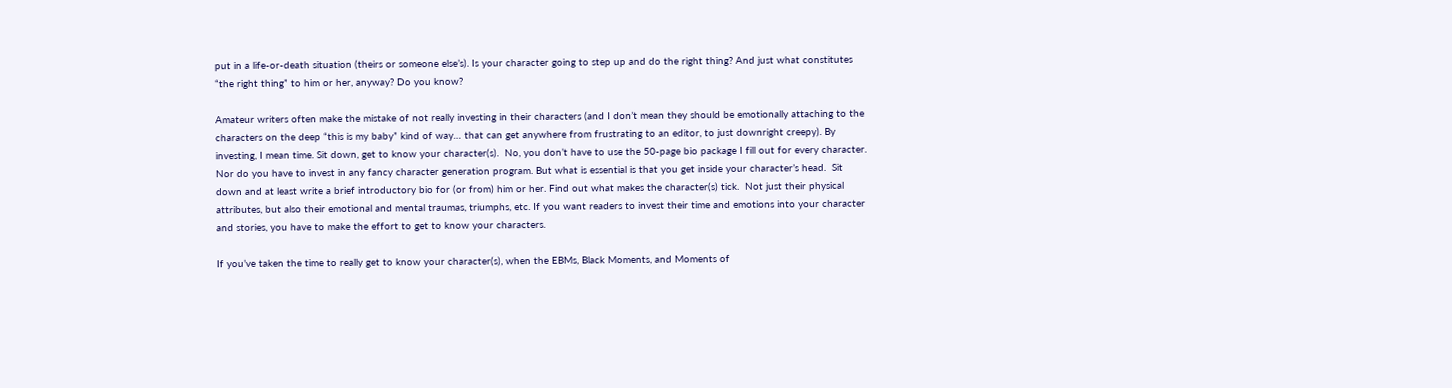put in a life-or-death situation (theirs or someone else’s). Is your character going to step up and do the right thing? And just what constitutes “the right thing” to him or her, anyway? Do you know?

Amateur writers often make the mistake of not really investing in their characters (and I don’t mean they should be emotionally attaching to the characters on the deep “this is my baby” kind of way… that can get anywhere from frustrating to an editor, to just downright creepy). By investing, I mean time. Sit down, get to know your character(s).  No, you don’t have to use the 50-page bio package I fill out for every character. Nor do you have to invest in any fancy character generation program. But what is essential is that you get inside your character’s head.  Sit down and at least write a brief introductory bio for (or from) him or her. Find out what makes the character(s) tick.  Not just their physical attributes, but also their emotional and mental traumas, triumphs, etc. If you want readers to invest their time and emotions into your character and stories, you have to make the effort to get to know your characters.

If you’ve taken the time to really get to know your character(s), when the EBMs, Black Moments, and Moments of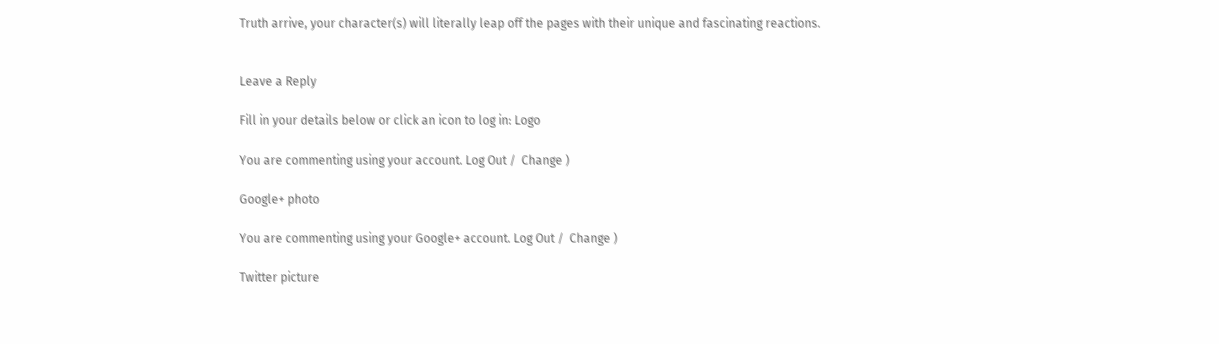Truth arrive, your character(s) will literally leap off the pages with their unique and fascinating reactions.


Leave a Reply

Fill in your details below or click an icon to log in: Logo

You are commenting using your account. Log Out /  Change )

Google+ photo

You are commenting using your Google+ account. Log Out /  Change )

Twitter picture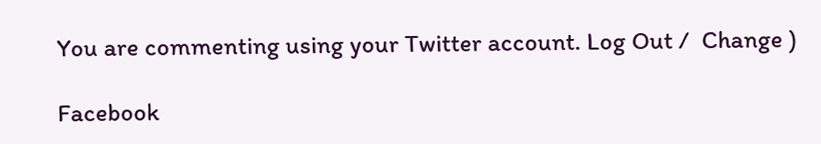You are commenting using your Twitter account. Log Out /  Change )

Facebook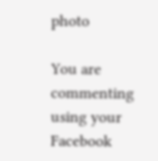photo

You are commenting using your Facebook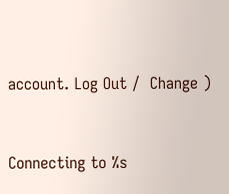account. Log Out /  Change )


Connecting to %s